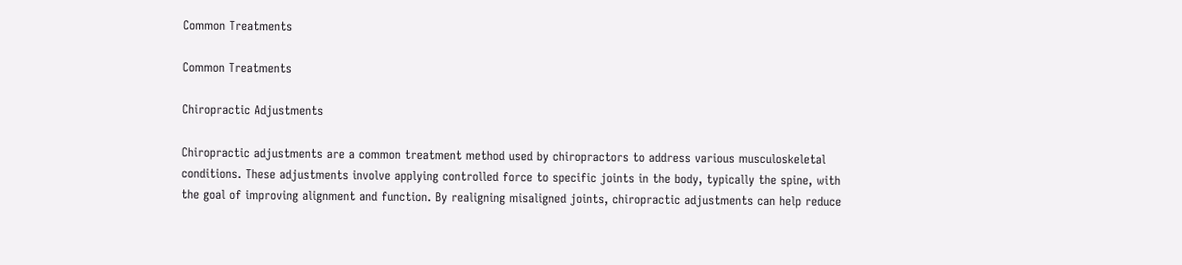Common Treatments

Common Treatments

Chiropractic Adjustments

Chiropractic adjustments are a common treatment method used by chiropractors to address various musculoskeletal conditions. These adjustments involve applying controlled force to specific joints in the body, typically the spine, with the goal of improving alignment and function. By realigning misaligned joints, chiropractic adjustments can help reduce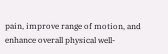pain, improve range of motion, and enhance overall physical well-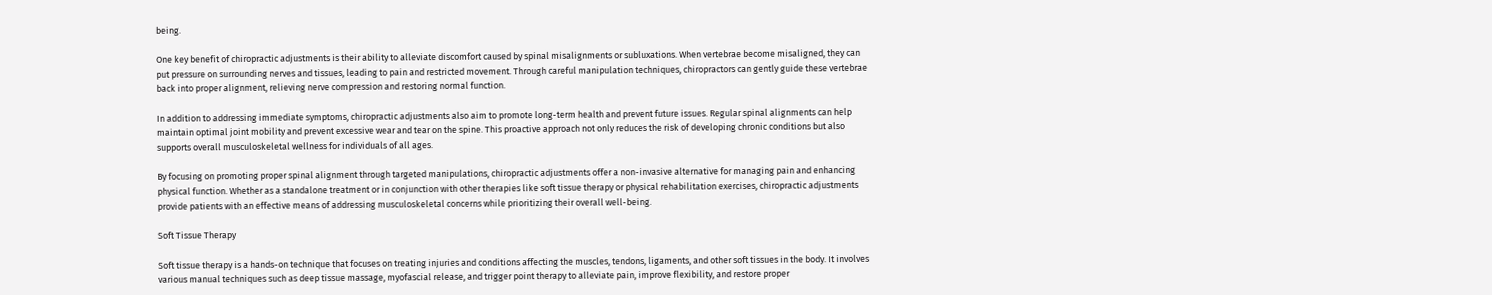being.

One key benefit of chiropractic adjustments is their ability to alleviate discomfort caused by spinal misalignments or subluxations. When vertebrae become misaligned, they can put pressure on surrounding nerves and tissues, leading to pain and restricted movement. Through careful manipulation techniques, chiropractors can gently guide these vertebrae back into proper alignment, relieving nerve compression and restoring normal function.

In addition to addressing immediate symptoms, chiropractic adjustments also aim to promote long-term health and prevent future issues. Regular spinal alignments can help maintain optimal joint mobility and prevent excessive wear and tear on the spine. This proactive approach not only reduces the risk of developing chronic conditions but also supports overall musculoskeletal wellness for individuals of all ages.

By focusing on promoting proper spinal alignment through targeted manipulations, chiropractic adjustments offer a non-invasive alternative for managing pain and enhancing physical function. Whether as a standalone treatment or in conjunction with other therapies like soft tissue therapy or physical rehabilitation exercises, chiropractic adjustments provide patients with an effective means of addressing musculoskeletal concerns while prioritizing their overall well-being.

Soft Tissue Therapy

Soft tissue therapy is a hands-on technique that focuses on treating injuries and conditions affecting the muscles, tendons, ligaments, and other soft tissues in the body. It involves various manual techniques such as deep tissue massage, myofascial release, and trigger point therapy to alleviate pain, improve flexibility, and restore proper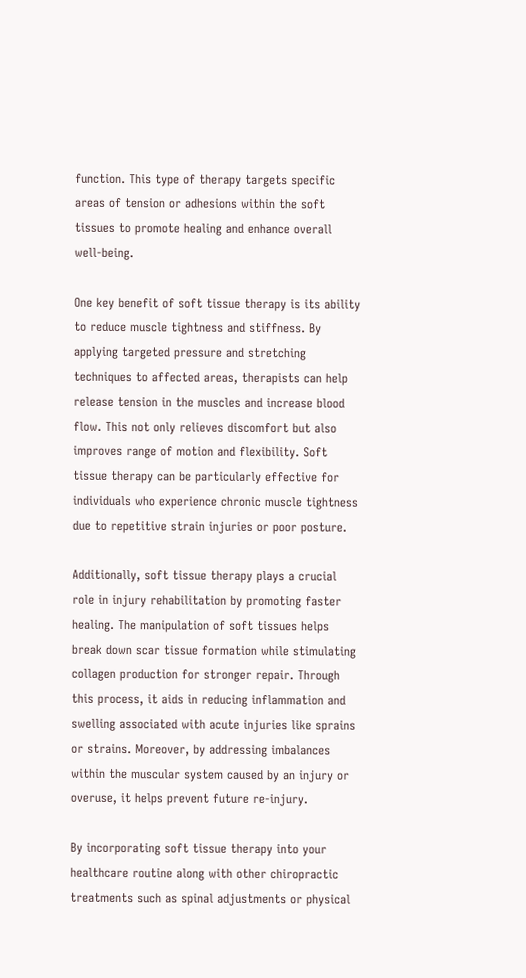function. This type of therapy targets specific areas of tension or adhesions within the soft tissues to promote healing and enhance overall well-being.

One key benefit of soft tissue therapy is its ability to reduce muscle tightness and stiffness. By applying targeted pressure and stretching techniques to affected areas, therapists can help release tension in the muscles and increase blood flow. This not only relieves discomfort but also improves range of motion and flexibility. Soft tissue therapy can be particularly effective for individuals who experience chronic muscle tightness due to repetitive strain injuries or poor posture.

Additionally, soft tissue therapy plays a crucial role in injury rehabilitation by promoting faster healing. The manipulation of soft tissues helps break down scar tissue formation while stimulating collagen production for stronger repair. Through this process, it aids in reducing inflammation and swelling associated with acute injuries like sprains or strains. Moreover, by addressing imbalances within the muscular system caused by an injury or overuse, it helps prevent future re-injury.

By incorporating soft tissue therapy into your healthcare routine along with other chiropractic treatments such as spinal adjustments or physical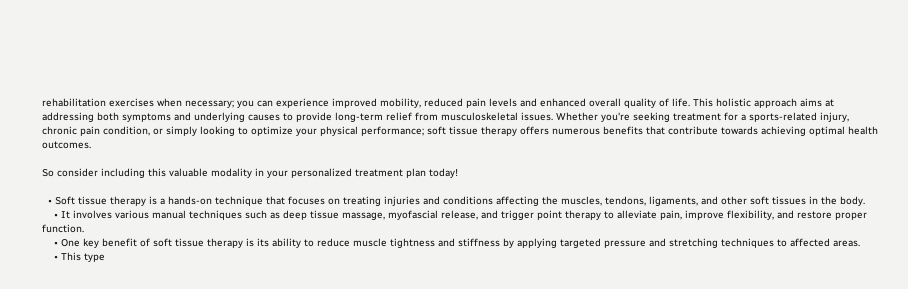rehabilitation exercises when necessary; you can experience improved mobility, reduced pain levels and enhanced overall quality of life. This holistic approach aims at addressing both symptoms and underlying causes to provide long-term relief from musculoskeletal issues. Whether you're seeking treatment for a sports-related injury, chronic pain condition, or simply looking to optimize your physical performance; soft tissue therapy offers numerous benefits that contribute towards achieving optimal health outcomes.

So consider including this valuable modality in your personalized treatment plan today!

  • Soft tissue therapy is a hands-on technique that focuses on treating injuries and conditions affecting the muscles, tendons, ligaments, and other soft tissues in the body.
    • It involves various manual techniques such as deep tissue massage, myofascial release, and trigger point therapy to alleviate pain, improve flexibility, and restore proper function.
    • One key benefit of soft tissue therapy is its ability to reduce muscle tightness and stiffness by applying targeted pressure and stretching techniques to affected areas.
    • This type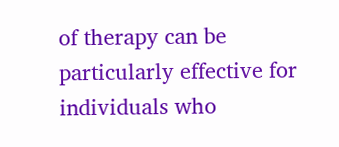of therapy can be particularly effective for individuals who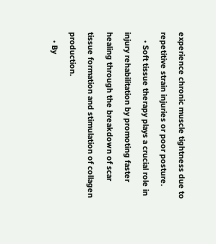experience chronic muscle tightness due to repetitive strain injuries or poor posture.
    • Soft tissue therapy plays a crucial role in injury rehabilitation by promoting faster healing through the breakdown of scar tissue formation and stimulation of collagen production.
    • By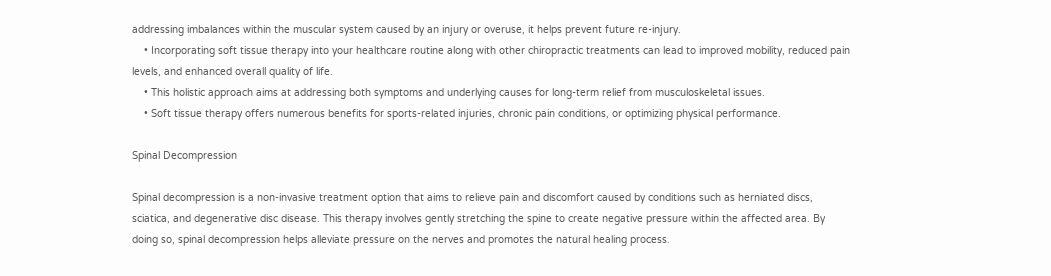addressing imbalances within the muscular system caused by an injury or overuse, it helps prevent future re-injury.
    • Incorporating soft tissue therapy into your healthcare routine along with other chiropractic treatments can lead to improved mobility, reduced pain levels, and enhanced overall quality of life.
    • This holistic approach aims at addressing both symptoms and underlying causes for long-term relief from musculoskeletal issues.
    • Soft tissue therapy offers numerous benefits for sports-related injuries, chronic pain conditions, or optimizing physical performance.

Spinal Decompression

Spinal decompression is a non-invasive treatment option that aims to relieve pain and discomfort caused by conditions such as herniated discs, sciatica, and degenerative disc disease. This therapy involves gently stretching the spine to create negative pressure within the affected area. By doing so, spinal decompression helps alleviate pressure on the nerves and promotes the natural healing process.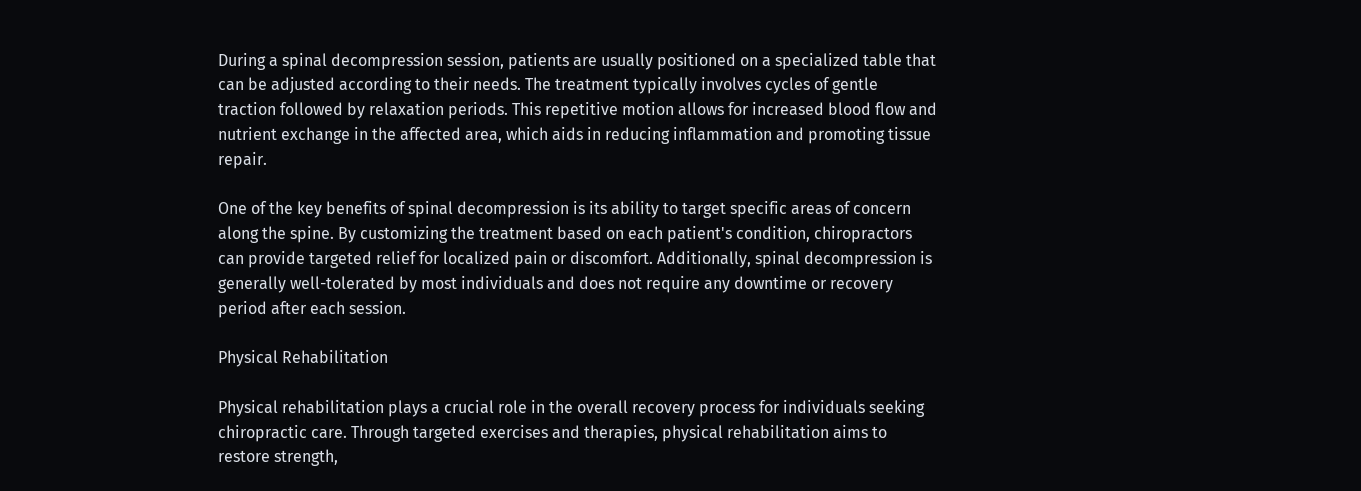During a spinal decompression session, patients are usually positioned on a specialized table that can be adjusted according to their needs. The treatment typically involves cycles of gentle traction followed by relaxation periods. This repetitive motion allows for increased blood flow and nutrient exchange in the affected area, which aids in reducing inflammation and promoting tissue repair.

One of the key benefits of spinal decompression is its ability to target specific areas of concern along the spine. By customizing the treatment based on each patient's condition, chiropractors can provide targeted relief for localized pain or discomfort. Additionally, spinal decompression is generally well-tolerated by most individuals and does not require any downtime or recovery period after each session.

Physical Rehabilitation

Physical rehabilitation plays a crucial role in the overall recovery process for individuals seeking chiropractic care. Through targeted exercises and therapies, physical rehabilitation aims to restore strength,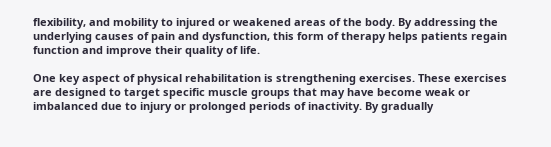flexibility, and mobility to injured or weakened areas of the body. By addressing the underlying causes of pain and dysfunction, this form of therapy helps patients regain function and improve their quality of life.

One key aspect of physical rehabilitation is strengthening exercises. These exercises are designed to target specific muscle groups that may have become weak or imbalanced due to injury or prolonged periods of inactivity. By gradually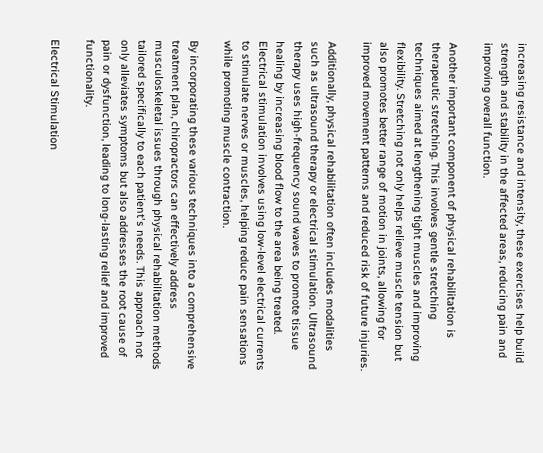increasing resistance and intensity, these exercises help build strength and stability in the affected areas, reducing pain and improving overall function.

Another important component of physical rehabilitation is therapeutic stretching. This involves gentle stretching techniques aimed at lengthening tight muscles and improving flexibility. Stretching not only helps relieve muscle tension but also promotes better range of motion in joints, allowing for improved movement patterns and reduced risk of future injuries.

Additionally, physical rehabilitation often includes modalities such as ultrasound therapy or electrical stimulation. Ultrasound therapy uses high-frequency sound waves to promote tissue healing by increasing blood flow to the area being treated. Electrical stimulation involves using low-level electrical currents to stimulate nerves or muscles, helping reduce pain sensations while promoting muscle contraction.

By incorporating these various techniques into a comprehensive treatment plan, chiropractors can effectively address musculoskeletal issues through physical rehabilitation methods tailored specifically to each patient's needs. This approach not only alleviates symptoms but also addresses the root cause of pain or dysfunction, leading to long-lasting relief and improved functionality.

Electrical Stimulation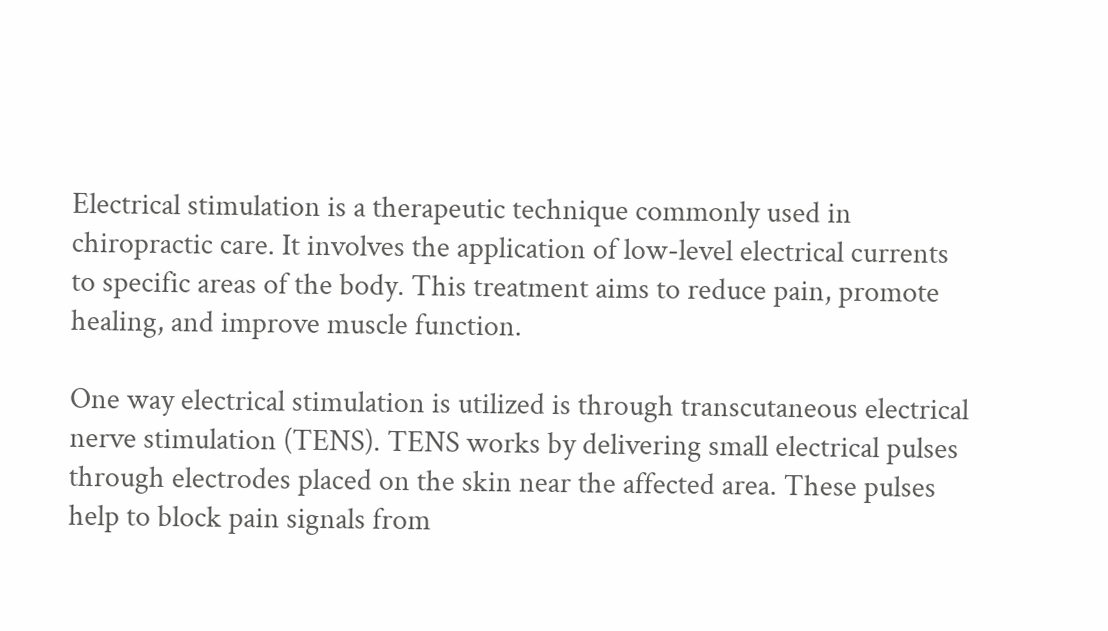Electrical stimulation is a therapeutic technique commonly used in chiropractic care. It involves the application of low-level electrical currents to specific areas of the body. This treatment aims to reduce pain, promote healing, and improve muscle function.

One way electrical stimulation is utilized is through transcutaneous electrical nerve stimulation (TENS). TENS works by delivering small electrical pulses through electrodes placed on the skin near the affected area. These pulses help to block pain signals from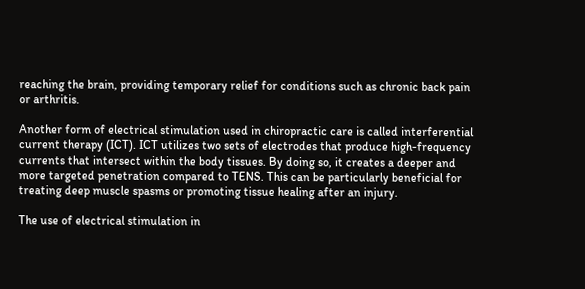reaching the brain, providing temporary relief for conditions such as chronic back pain or arthritis.

Another form of electrical stimulation used in chiropractic care is called interferential current therapy (ICT). ICT utilizes two sets of electrodes that produce high-frequency currents that intersect within the body tissues. By doing so, it creates a deeper and more targeted penetration compared to TENS. This can be particularly beneficial for treating deep muscle spasms or promoting tissue healing after an injury.

The use of electrical stimulation in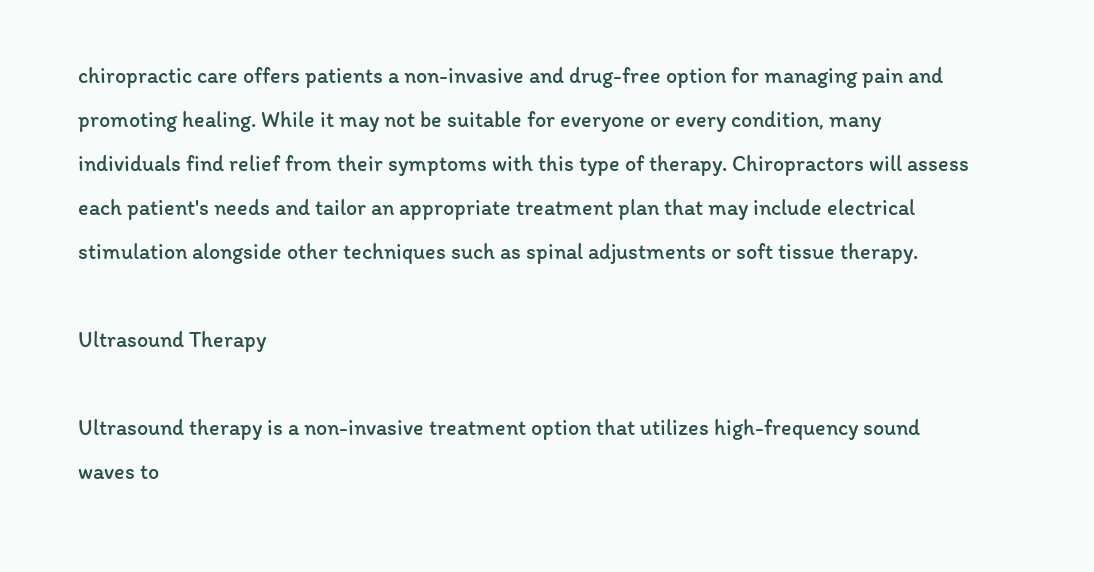chiropractic care offers patients a non-invasive and drug-free option for managing pain and promoting healing. While it may not be suitable for everyone or every condition, many individuals find relief from their symptoms with this type of therapy. Chiropractors will assess each patient's needs and tailor an appropriate treatment plan that may include electrical stimulation alongside other techniques such as spinal adjustments or soft tissue therapy.

Ultrasound Therapy

Ultrasound therapy is a non-invasive treatment option that utilizes high-frequency sound waves to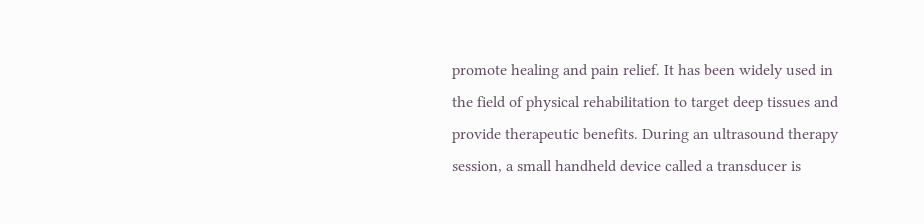promote healing and pain relief. It has been widely used in the field of physical rehabilitation to target deep tissues and provide therapeutic benefits. During an ultrasound therapy session, a small handheld device called a transducer is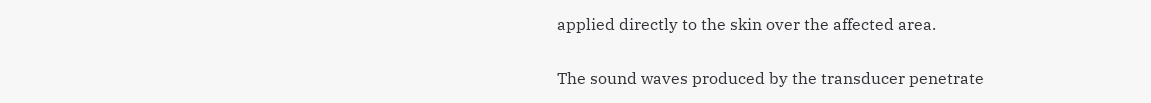applied directly to the skin over the affected area.

The sound waves produced by the transducer penetrate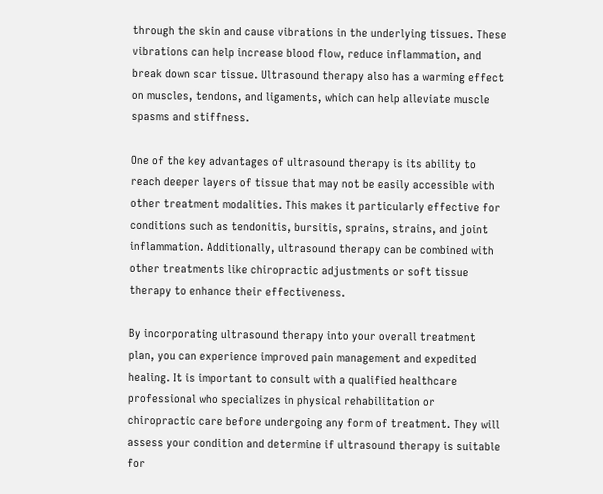through the skin and cause vibrations in the underlying tissues. These vibrations can help increase blood flow, reduce inflammation, and break down scar tissue. Ultrasound therapy also has a warming effect on muscles, tendons, and ligaments, which can help alleviate muscle spasms and stiffness.

One of the key advantages of ultrasound therapy is its ability to reach deeper layers of tissue that may not be easily accessible with other treatment modalities. This makes it particularly effective for conditions such as tendonitis, bursitis, sprains, strains, and joint inflammation. Additionally, ultrasound therapy can be combined with other treatments like chiropractic adjustments or soft tissue therapy to enhance their effectiveness.

By incorporating ultrasound therapy into your overall treatment plan, you can experience improved pain management and expedited healing. It is important to consult with a qualified healthcare professional who specializes in physical rehabilitation or chiropractic care before undergoing any form of treatment. They will assess your condition and determine if ultrasound therapy is suitable for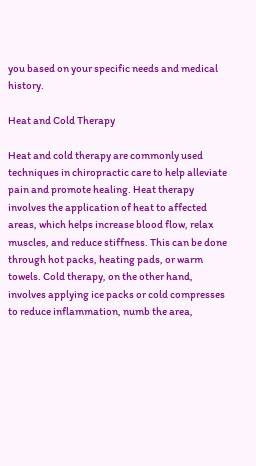you based on your specific needs and medical history.

Heat and Cold Therapy

Heat and cold therapy are commonly used techniques in chiropractic care to help alleviate pain and promote healing. Heat therapy involves the application of heat to affected areas, which helps increase blood flow, relax muscles, and reduce stiffness. This can be done through hot packs, heating pads, or warm towels. Cold therapy, on the other hand, involves applying ice packs or cold compresses to reduce inflammation, numb the area,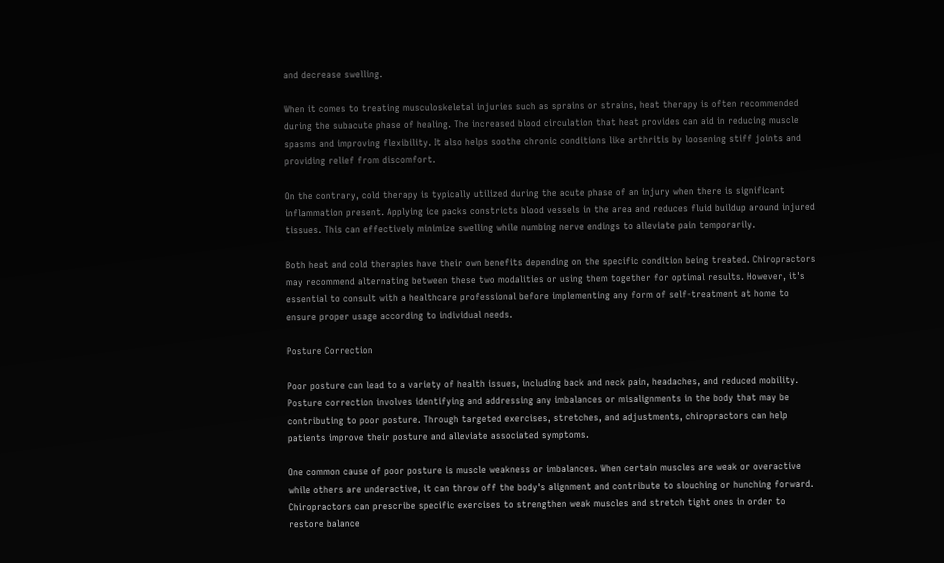and decrease swelling.

When it comes to treating musculoskeletal injuries such as sprains or strains, heat therapy is often recommended during the subacute phase of healing. The increased blood circulation that heat provides can aid in reducing muscle spasms and improving flexibility. It also helps soothe chronic conditions like arthritis by loosening stiff joints and providing relief from discomfort.

On the contrary, cold therapy is typically utilized during the acute phase of an injury when there is significant inflammation present. Applying ice packs constricts blood vessels in the area and reduces fluid buildup around injured tissues. This can effectively minimize swelling while numbing nerve endings to alleviate pain temporarily.

Both heat and cold therapies have their own benefits depending on the specific condition being treated. Chiropractors may recommend alternating between these two modalities or using them together for optimal results. However, it's essential to consult with a healthcare professional before implementing any form of self-treatment at home to ensure proper usage according to individual needs.

Posture Correction

Poor posture can lead to a variety of health issues, including back and neck pain, headaches, and reduced mobility. Posture correction involves identifying and addressing any imbalances or misalignments in the body that may be contributing to poor posture. Through targeted exercises, stretches, and adjustments, chiropractors can help patients improve their posture and alleviate associated symptoms.

One common cause of poor posture is muscle weakness or imbalances. When certain muscles are weak or overactive while others are underactive, it can throw off the body's alignment and contribute to slouching or hunching forward. Chiropractors can prescribe specific exercises to strengthen weak muscles and stretch tight ones in order to restore balance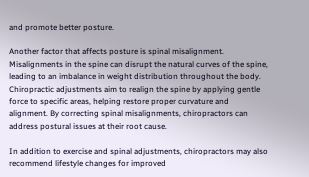and promote better posture.

Another factor that affects posture is spinal misalignment. Misalignments in the spine can disrupt the natural curves of the spine, leading to an imbalance in weight distribution throughout the body. Chiropractic adjustments aim to realign the spine by applying gentle force to specific areas, helping restore proper curvature and alignment. By correcting spinal misalignments, chiropractors can address postural issues at their root cause.

In addition to exercise and spinal adjustments, chiropractors may also recommend lifestyle changes for improved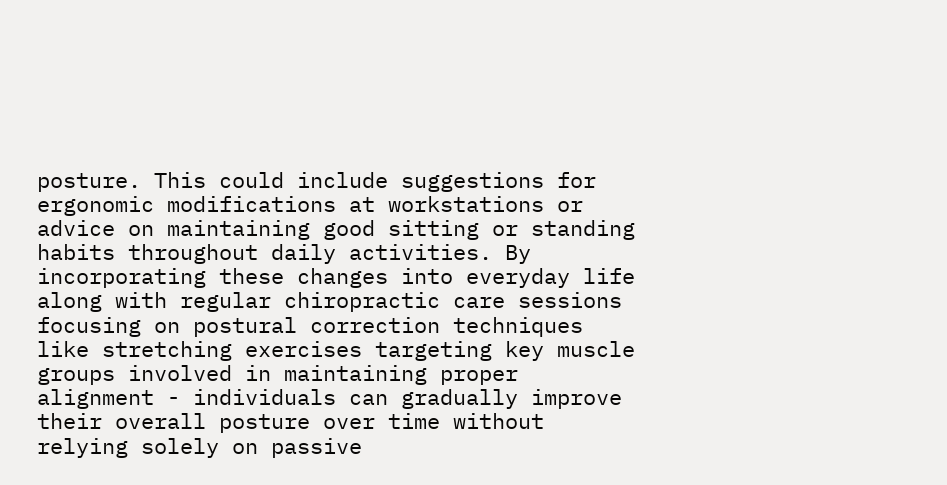posture. This could include suggestions for ergonomic modifications at workstations or advice on maintaining good sitting or standing habits throughout daily activities. By incorporating these changes into everyday life along with regular chiropractic care sessions focusing on postural correction techniques like stretching exercises targeting key muscle groups involved in maintaining proper alignment - individuals can gradually improve their overall posture over time without relying solely on passive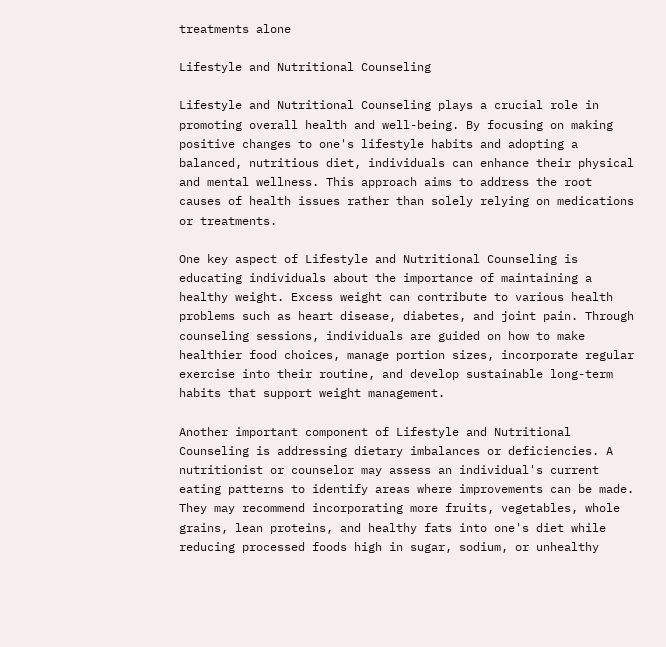treatments alone

Lifestyle and Nutritional Counseling

Lifestyle and Nutritional Counseling plays a crucial role in promoting overall health and well-being. By focusing on making positive changes to one's lifestyle habits and adopting a balanced, nutritious diet, individuals can enhance their physical and mental wellness. This approach aims to address the root causes of health issues rather than solely relying on medications or treatments.

One key aspect of Lifestyle and Nutritional Counseling is educating individuals about the importance of maintaining a healthy weight. Excess weight can contribute to various health problems such as heart disease, diabetes, and joint pain. Through counseling sessions, individuals are guided on how to make healthier food choices, manage portion sizes, incorporate regular exercise into their routine, and develop sustainable long-term habits that support weight management.

Another important component of Lifestyle and Nutritional Counseling is addressing dietary imbalances or deficiencies. A nutritionist or counselor may assess an individual's current eating patterns to identify areas where improvements can be made. They may recommend incorporating more fruits, vegetables, whole grains, lean proteins, and healthy fats into one's diet while reducing processed foods high in sugar, sodium, or unhealthy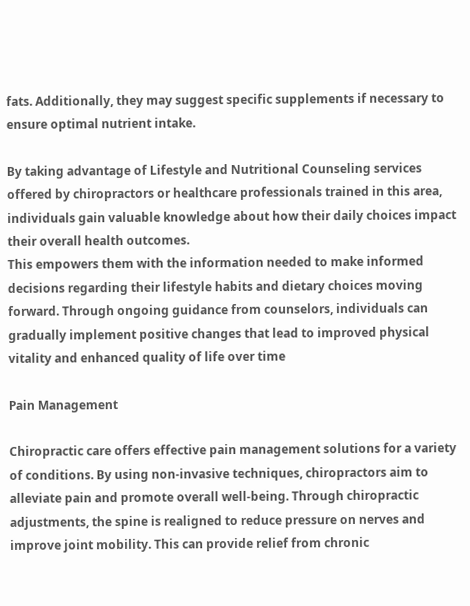fats. Additionally, they may suggest specific supplements if necessary to ensure optimal nutrient intake.

By taking advantage of Lifestyle and Nutritional Counseling services offered by chiropractors or healthcare professionals trained in this area, individuals gain valuable knowledge about how their daily choices impact their overall health outcomes.
This empowers them with the information needed to make informed decisions regarding their lifestyle habits and dietary choices moving forward. Through ongoing guidance from counselors, individuals can gradually implement positive changes that lead to improved physical vitality and enhanced quality of life over time

Pain Management

Chiropractic care offers effective pain management solutions for a variety of conditions. By using non-invasive techniques, chiropractors aim to alleviate pain and promote overall well-being. Through chiropractic adjustments, the spine is realigned to reduce pressure on nerves and improve joint mobility. This can provide relief from chronic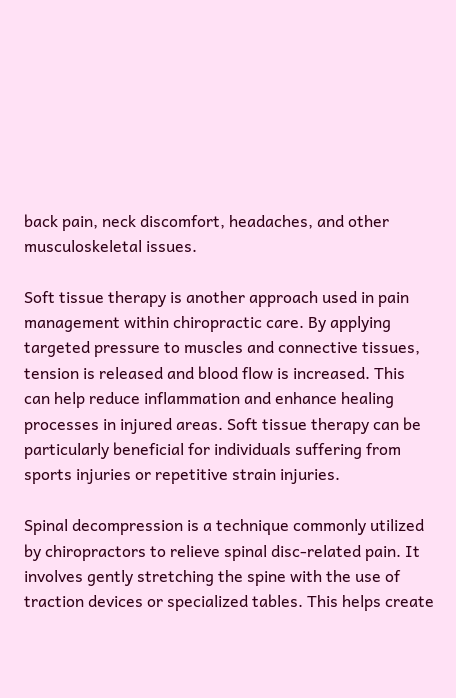back pain, neck discomfort, headaches, and other musculoskeletal issues.

Soft tissue therapy is another approach used in pain management within chiropractic care. By applying targeted pressure to muscles and connective tissues, tension is released and blood flow is increased. This can help reduce inflammation and enhance healing processes in injured areas. Soft tissue therapy can be particularly beneficial for individuals suffering from sports injuries or repetitive strain injuries.

Spinal decompression is a technique commonly utilized by chiropractors to relieve spinal disc-related pain. It involves gently stretching the spine with the use of traction devices or specialized tables. This helps create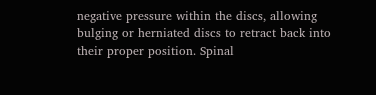negative pressure within the discs, allowing bulging or herniated discs to retract back into their proper position. Spinal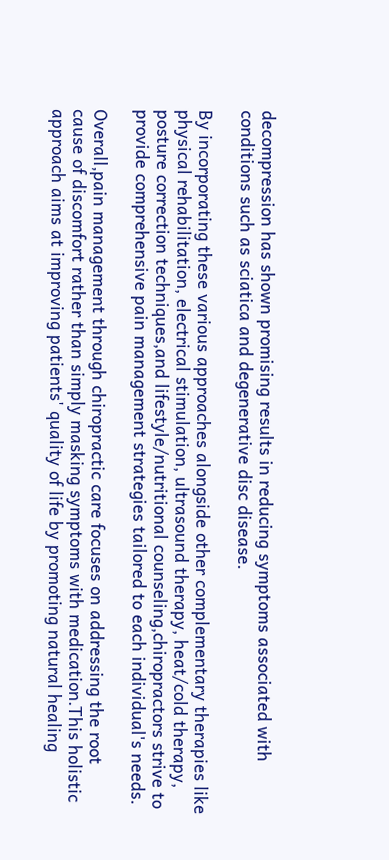decompression has shown promising results in reducing symptoms associated with conditions such as sciatica and degenerative disc disease.

By incorporating these various approaches alongside other complementary therapies like physical rehabilitation, electrical stimulation, ultrasound therapy, heat/cold therapy, posture correction techniques,and lifestyle/nutritional counseling,chiropractors strive to provide comprehensive pain management strategies tailored to each individual's needs.

Overall,pain management through chiropractic care focuses on addressing the root cause of discomfort rather than simply masking symptoms with medication.This holistic approach aims at improving patients' quality of life by promoting natural healing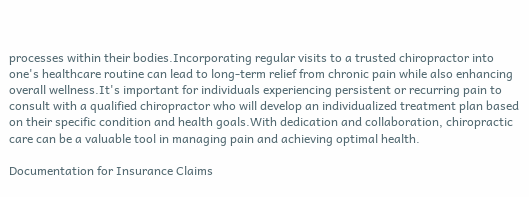processes within their bodies.Incorporating regular visits to a trusted chiropractor into one's healthcare routine can lead to long-term relief from chronic pain while also enhancing overall wellness.It's important for individuals experiencing persistent or recurring pain to consult with a qualified chiropractor who will develop an individualized treatment plan based on their specific condition and health goals.With dedication and collaboration, chiropractic care can be a valuable tool in managing pain and achieving optimal health.

Documentation for Insurance Claims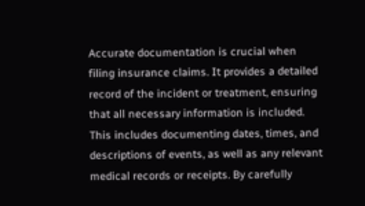Accurate documentation is crucial when filing insurance claims. It provides a detailed record of the incident or treatment, ensuring that all necessary information is included. This includes documenting dates, times, and descriptions of events, as well as any relevant medical records or receipts. By carefully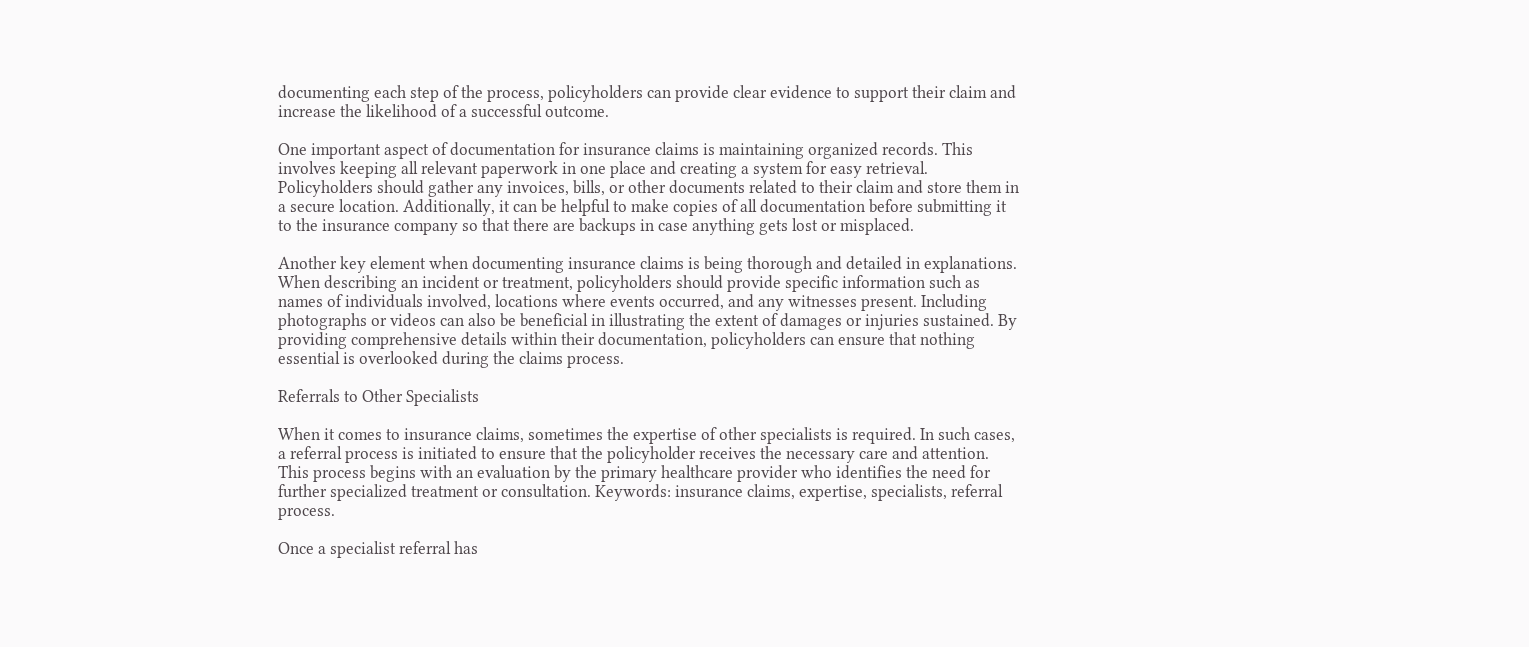documenting each step of the process, policyholders can provide clear evidence to support their claim and increase the likelihood of a successful outcome.

One important aspect of documentation for insurance claims is maintaining organized records. This involves keeping all relevant paperwork in one place and creating a system for easy retrieval. Policyholders should gather any invoices, bills, or other documents related to their claim and store them in a secure location. Additionally, it can be helpful to make copies of all documentation before submitting it to the insurance company so that there are backups in case anything gets lost or misplaced.

Another key element when documenting insurance claims is being thorough and detailed in explanations. When describing an incident or treatment, policyholders should provide specific information such as names of individuals involved, locations where events occurred, and any witnesses present. Including photographs or videos can also be beneficial in illustrating the extent of damages or injuries sustained. By providing comprehensive details within their documentation, policyholders can ensure that nothing essential is overlooked during the claims process.

Referrals to Other Specialists

When it comes to insurance claims, sometimes the expertise of other specialists is required. In such cases, a referral process is initiated to ensure that the policyholder receives the necessary care and attention. This process begins with an evaluation by the primary healthcare provider who identifies the need for further specialized treatment or consultation. Keywords: insurance claims, expertise, specialists, referral process.

Once a specialist referral has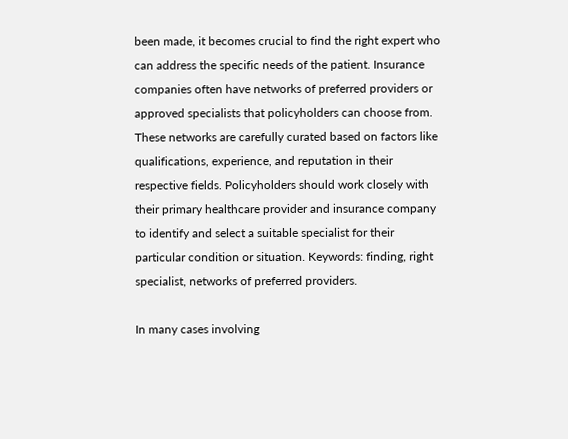been made, it becomes crucial to find the right expert who can address the specific needs of the patient. Insurance companies often have networks of preferred providers or approved specialists that policyholders can choose from. These networks are carefully curated based on factors like qualifications, experience, and reputation in their respective fields. Policyholders should work closely with their primary healthcare provider and insurance company to identify and select a suitable specialist for their particular condition or situation. Keywords: finding, right specialist, networks of preferred providers.

In many cases involving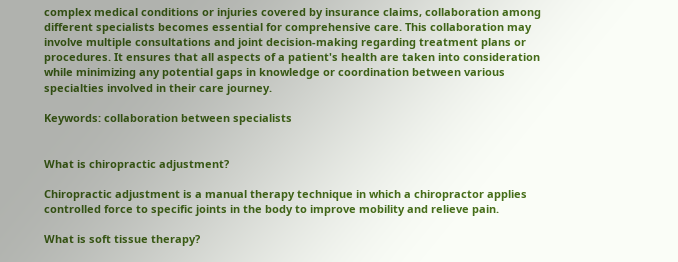complex medical conditions or injuries covered by insurance claims, collaboration among different specialists becomes essential for comprehensive care. This collaboration may involve multiple consultations and joint decision-making regarding treatment plans or procedures. It ensures that all aspects of a patient's health are taken into consideration while minimizing any potential gaps in knowledge or coordination between various specialties involved in their care journey.

Keywords: collaboration between specialists


What is chiropractic adjustment?

Chiropractic adjustment is a manual therapy technique in which a chiropractor applies controlled force to specific joints in the body to improve mobility and relieve pain.

What is soft tissue therapy?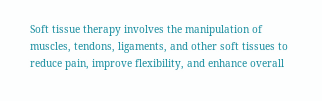Soft tissue therapy involves the manipulation of muscles, tendons, ligaments, and other soft tissues to reduce pain, improve flexibility, and enhance overall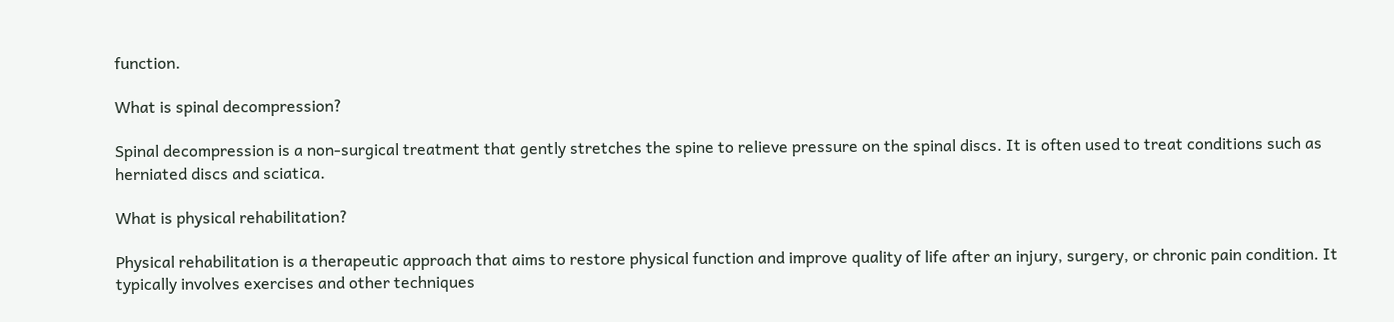function.

What is spinal decompression?

Spinal decompression is a non-surgical treatment that gently stretches the spine to relieve pressure on the spinal discs. It is often used to treat conditions such as herniated discs and sciatica.

What is physical rehabilitation?

Physical rehabilitation is a therapeutic approach that aims to restore physical function and improve quality of life after an injury, surgery, or chronic pain condition. It typically involves exercises and other techniques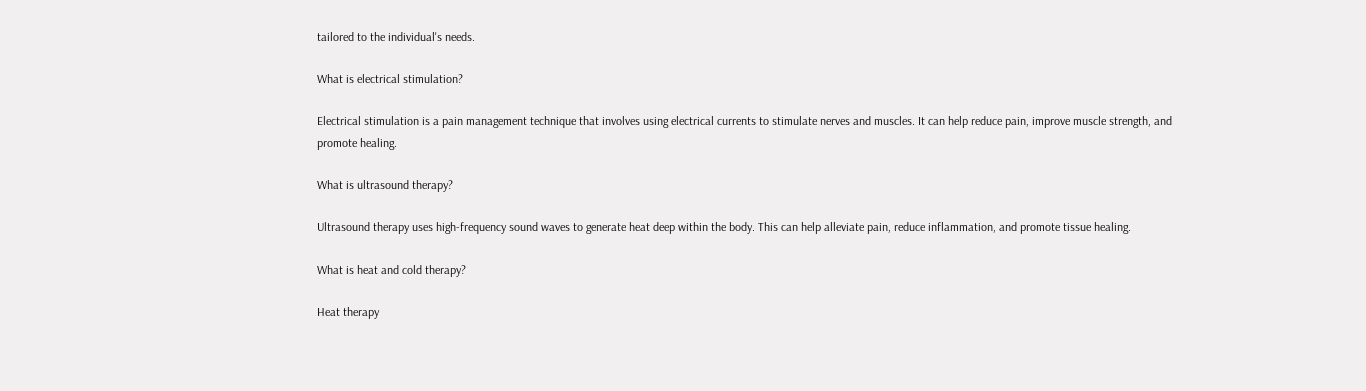tailored to the individual's needs.

What is electrical stimulation?

Electrical stimulation is a pain management technique that involves using electrical currents to stimulate nerves and muscles. It can help reduce pain, improve muscle strength, and promote healing.

What is ultrasound therapy?

Ultrasound therapy uses high-frequency sound waves to generate heat deep within the body. This can help alleviate pain, reduce inflammation, and promote tissue healing.

What is heat and cold therapy?

Heat therapy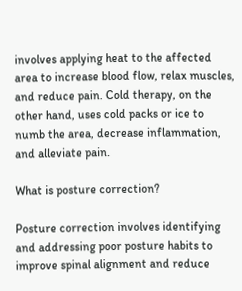involves applying heat to the affected area to increase blood flow, relax muscles, and reduce pain. Cold therapy, on the other hand, uses cold packs or ice to numb the area, decrease inflammation, and alleviate pain.

What is posture correction?

Posture correction involves identifying and addressing poor posture habits to improve spinal alignment and reduce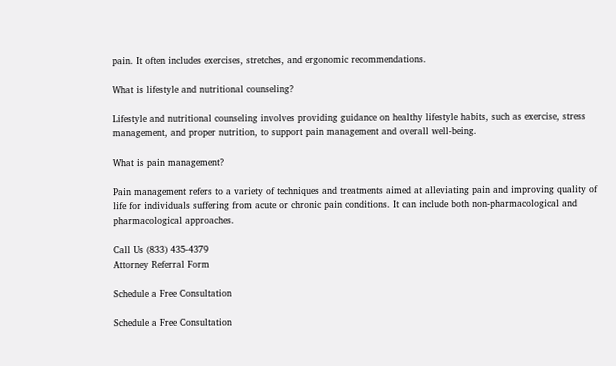pain. It often includes exercises, stretches, and ergonomic recommendations.

What is lifestyle and nutritional counseling?

Lifestyle and nutritional counseling involves providing guidance on healthy lifestyle habits, such as exercise, stress management, and proper nutrition, to support pain management and overall well-being.

What is pain management?

Pain management refers to a variety of techniques and treatments aimed at alleviating pain and improving quality of life for individuals suffering from acute or chronic pain conditions. It can include both non-pharmacological and pharmacological approaches.

Call Us (833) 435-4379
Attorney Referral Form

Schedule a Free Consultation

Schedule a Free Consultation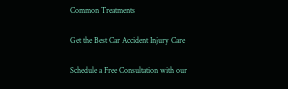Common Treatments

Get the Best Car Accident Injury Care

Schedule a Free Consultation with our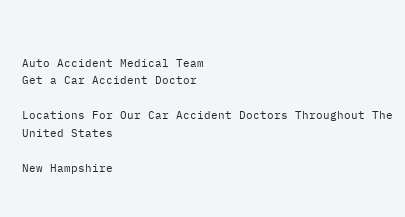Auto Accident Medical Team
Get a Car Accident Doctor

Locations For Our Car Accident Doctors Throughout The United States

New Hampshire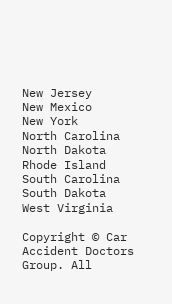New Jersey
New Mexico
New York
North Carolina
North Dakota
Rhode Island
South Carolina
South Dakota
West Virginia

Copyright © Car Accident Doctors Group. All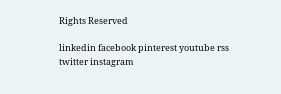Rights Reserved

linkedin facebook pinterest youtube rss twitter instagram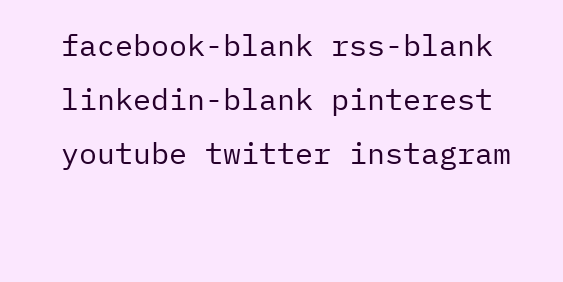facebook-blank rss-blank linkedin-blank pinterest youtube twitter instagram